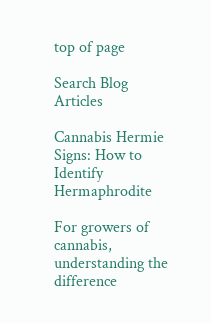top of page

Search Blog Articles

Cannabis Hermie Signs: How to Identify Hermaphrodite

For growers of cannabis, understanding the difference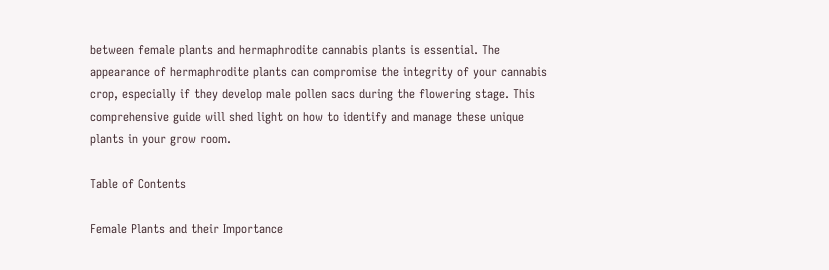between female plants and hermaphrodite cannabis plants is essential. The appearance of hermaphrodite plants can compromise the integrity of your cannabis crop, especially if they develop male pollen sacs during the flowering stage. This comprehensive guide will shed light on how to identify and manage these unique plants in your grow room.

Table of Contents

Female Plants and their Importance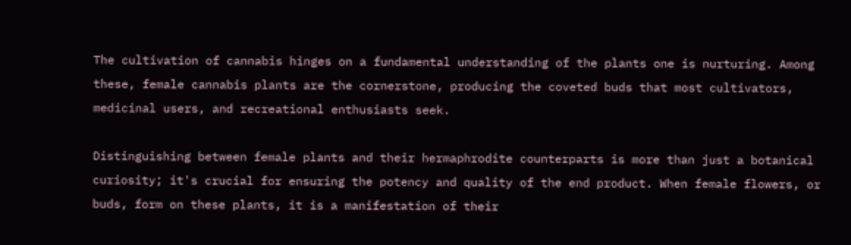The cultivation of cannabis hinges on a fundamental understanding of the plants one is nurturing. Among these, female cannabis plants are the cornerstone, producing the coveted buds that most cultivators, medicinal users, and recreational enthusiasts seek.

Distinguishing between female plants and their hermaphrodite counterparts is more than just a botanical curiosity; it's crucial for ensuring the potency and quality of the end product. When female flowers, or buds, form on these plants, it is a manifestation of their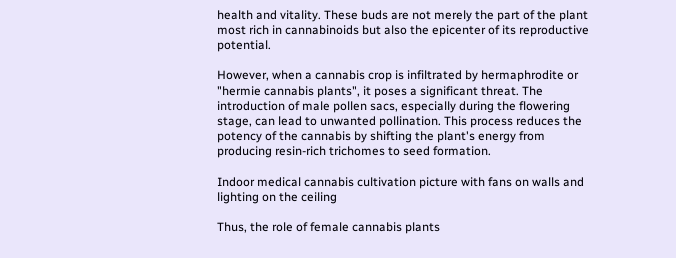health and vitality. These buds are not merely the part of the plant most rich in cannabinoids but also the epicenter of its reproductive potential.

However, when a cannabis crop is infiltrated by hermaphrodite or "hermie cannabis plants", it poses a significant threat. The introduction of male pollen sacs, especially during the flowering stage, can lead to unwanted pollination. This process reduces the potency of the cannabis by shifting the plant's energy from producing resin-rich trichomes to seed formation.

Indoor medical cannabis cultivation picture with fans on walls and lighting on the ceiling

Thus, the role of female cannabis plants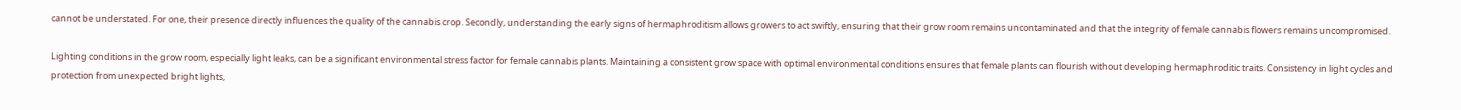cannot be understated. For one, their presence directly influences the quality of the cannabis crop. Secondly, understanding the early signs of hermaphroditism allows growers to act swiftly, ensuring that their grow room remains uncontaminated and that the integrity of female cannabis flowers remains uncompromised.

Lighting conditions in the grow room, especially light leaks, can be a significant environmental stress factor for female cannabis plants. Maintaining a consistent grow space with optimal environmental conditions ensures that female plants can flourish without developing hermaphroditic traits. Consistency in light cycles and protection from unexpected bright lights,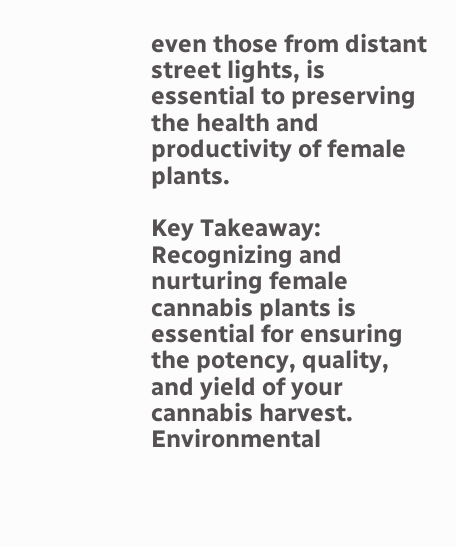even those from distant street lights, is essential to preserving the health and productivity of female plants.

Key Takeaway: Recognizing and nurturing female cannabis plants is essential for ensuring the potency, quality, and yield of your cannabis harvest. Environmental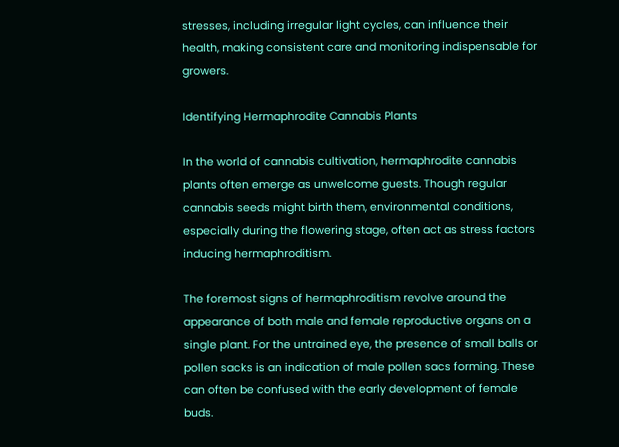stresses, including irregular light cycles, can influence their health, making consistent care and monitoring indispensable for growers.

Identifying Hermaphrodite Cannabis Plants

In the world of cannabis cultivation, hermaphrodite cannabis plants often emerge as unwelcome guests. Though regular cannabis seeds might birth them, environmental conditions, especially during the flowering stage, often act as stress factors inducing hermaphroditism.

The foremost signs of hermaphroditism revolve around the appearance of both male and female reproductive organs on a single plant. For the untrained eye, the presence of small balls or pollen sacks is an indication of male pollen sacs forming. These can often be confused with the early development of female buds.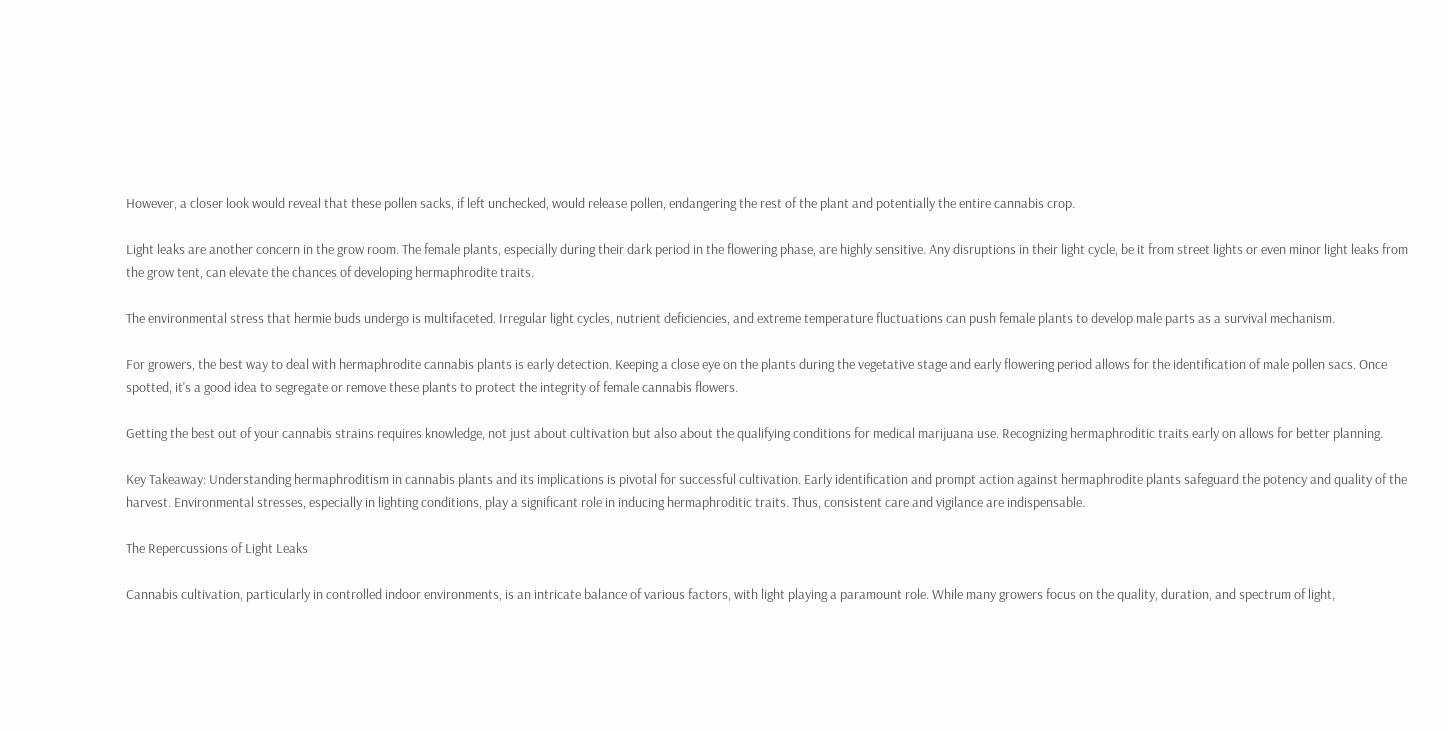However, a closer look would reveal that these pollen sacks, if left unchecked, would release pollen, endangering the rest of the plant and potentially the entire cannabis crop.

Light leaks are another concern in the grow room. The female plants, especially during their dark period in the flowering phase, are highly sensitive. Any disruptions in their light cycle, be it from street lights or even minor light leaks from the grow tent, can elevate the chances of developing hermaphrodite traits.

The environmental stress that hermie buds undergo is multifaceted. Irregular light cycles, nutrient deficiencies, and extreme temperature fluctuations can push female plants to develop male parts as a survival mechanism.

For growers, the best way to deal with hermaphrodite cannabis plants is early detection. Keeping a close eye on the plants during the vegetative stage and early flowering period allows for the identification of male pollen sacs. Once spotted, it's a good idea to segregate or remove these plants to protect the integrity of female cannabis flowers.

Getting the best out of your cannabis strains requires knowledge, not just about cultivation but also about the qualifying conditions for medical marijuana use. Recognizing hermaphroditic traits early on allows for better planning.

Key Takeaway: Understanding hermaphroditism in cannabis plants and its implications is pivotal for successful cultivation. Early identification and prompt action against hermaphrodite plants safeguard the potency and quality of the harvest. Environmental stresses, especially in lighting conditions, play a significant role in inducing hermaphroditic traits. Thus, consistent care and vigilance are indispensable.

The Repercussions of Light Leaks

Cannabis cultivation, particularly in controlled indoor environments, is an intricate balance of various factors, with light playing a paramount role. While many growers focus on the quality, duration, and spectrum of light,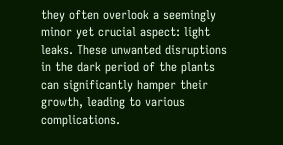they often overlook a seemingly minor yet crucial aspect: light leaks. These unwanted disruptions in the dark period of the plants can significantly hamper their growth, leading to various complications.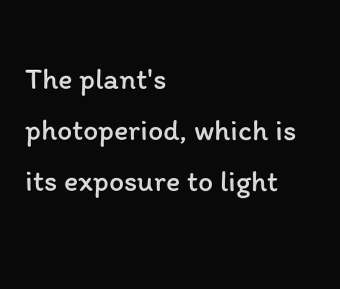The plant's photoperiod, which is its exposure to light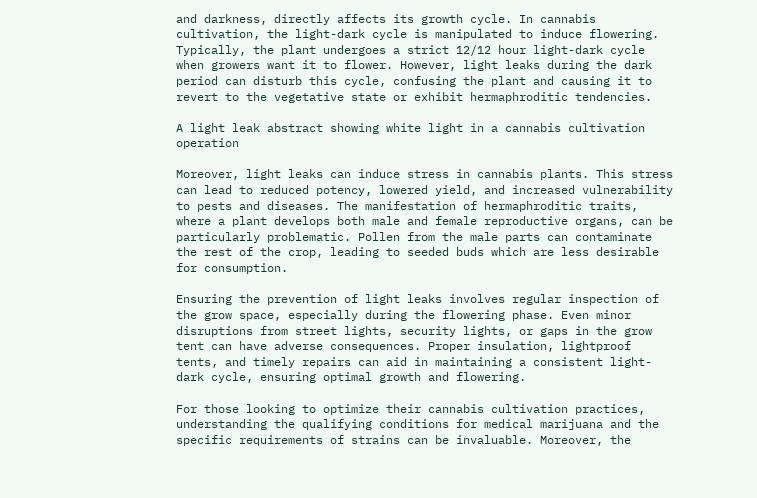and darkness, directly affects its growth cycle. In cannabis cultivation, the light-dark cycle is manipulated to induce flowering. Typically, the plant undergoes a strict 12/12 hour light-dark cycle when growers want it to flower. However, light leaks during the dark period can disturb this cycle, confusing the plant and causing it to revert to the vegetative state or exhibit hermaphroditic tendencies.

A light leak abstract showing white light in a cannabis cultivation operation

Moreover, light leaks can induce stress in cannabis plants. This stress can lead to reduced potency, lowered yield, and increased vulnerability to pests and diseases. The manifestation of hermaphroditic traits, where a plant develops both male and female reproductive organs, can be particularly problematic. Pollen from the male parts can contaminate the rest of the crop, leading to seeded buds which are less desirable for consumption.

Ensuring the prevention of light leaks involves regular inspection of the grow space, especially during the flowering phase. Even minor disruptions from street lights, security lights, or gaps in the grow tent can have adverse consequences. Proper insulation, lightproof tents, and timely repairs can aid in maintaining a consistent light-dark cycle, ensuring optimal growth and flowering.

For those looking to optimize their cannabis cultivation practices, understanding the qualifying conditions for medical marijuana and the specific requirements of strains can be invaluable. Moreover, the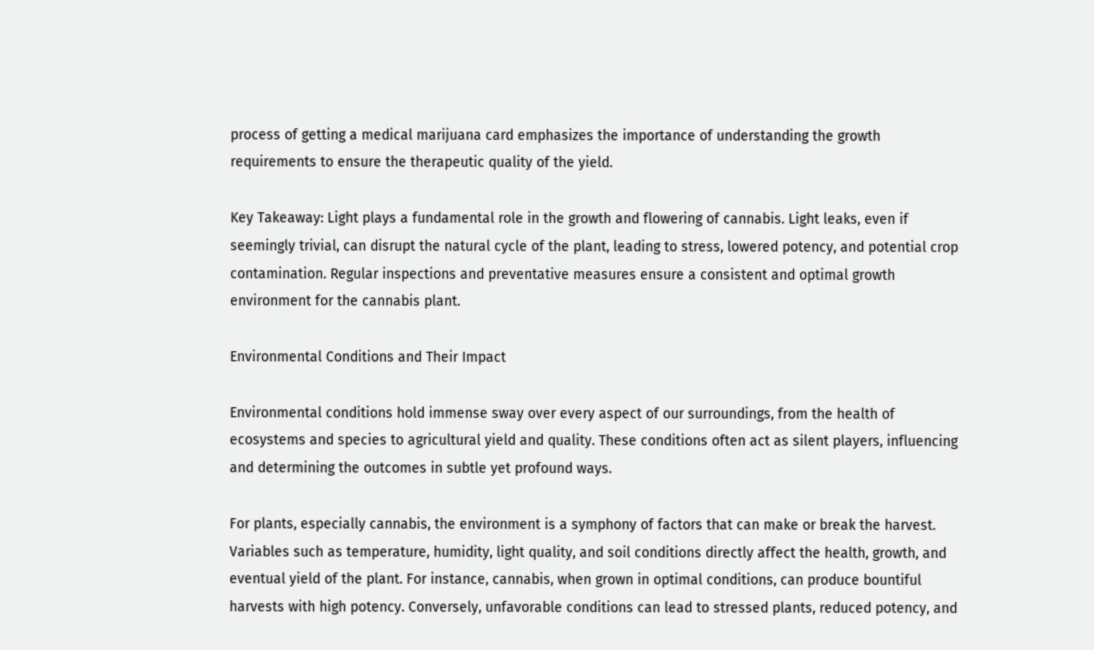process of getting a medical marijuana card emphasizes the importance of understanding the growth requirements to ensure the therapeutic quality of the yield.

Key Takeaway: Light plays a fundamental role in the growth and flowering of cannabis. Light leaks, even if seemingly trivial, can disrupt the natural cycle of the plant, leading to stress, lowered potency, and potential crop contamination. Regular inspections and preventative measures ensure a consistent and optimal growth environment for the cannabis plant.

Environmental Conditions and Their Impact

Environmental conditions hold immense sway over every aspect of our surroundings, from the health of ecosystems and species to agricultural yield and quality. These conditions often act as silent players, influencing and determining the outcomes in subtle yet profound ways.

For plants, especially cannabis, the environment is a symphony of factors that can make or break the harvest. Variables such as temperature, humidity, light quality, and soil conditions directly affect the health, growth, and eventual yield of the plant. For instance, cannabis, when grown in optimal conditions, can produce bountiful harvests with high potency. Conversely, unfavorable conditions can lead to stressed plants, reduced potency, and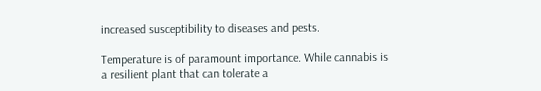increased susceptibility to diseases and pests.

Temperature is of paramount importance. While cannabis is a resilient plant that can tolerate a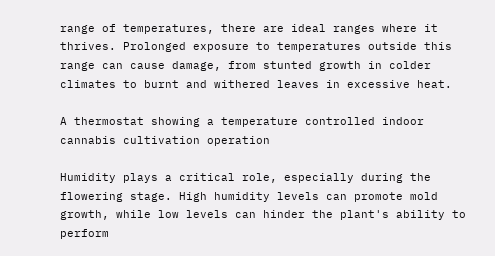range of temperatures, there are ideal ranges where it thrives. Prolonged exposure to temperatures outside this range can cause damage, from stunted growth in colder climates to burnt and withered leaves in excessive heat.

A thermostat showing a temperature controlled indoor cannabis cultivation operation

Humidity plays a critical role, especially during the flowering stage. High humidity levels can promote mold growth, while low levels can hinder the plant's ability to perform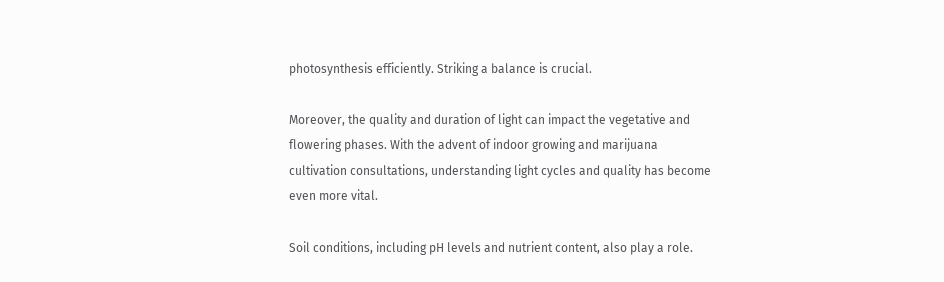photosynthesis efficiently. Striking a balance is crucial.

Moreover, the quality and duration of light can impact the vegetative and flowering phases. With the advent of indoor growing and marijuana cultivation consultations, understanding light cycles and quality has become even more vital.

Soil conditions, including pH levels and nutrient content, also play a role.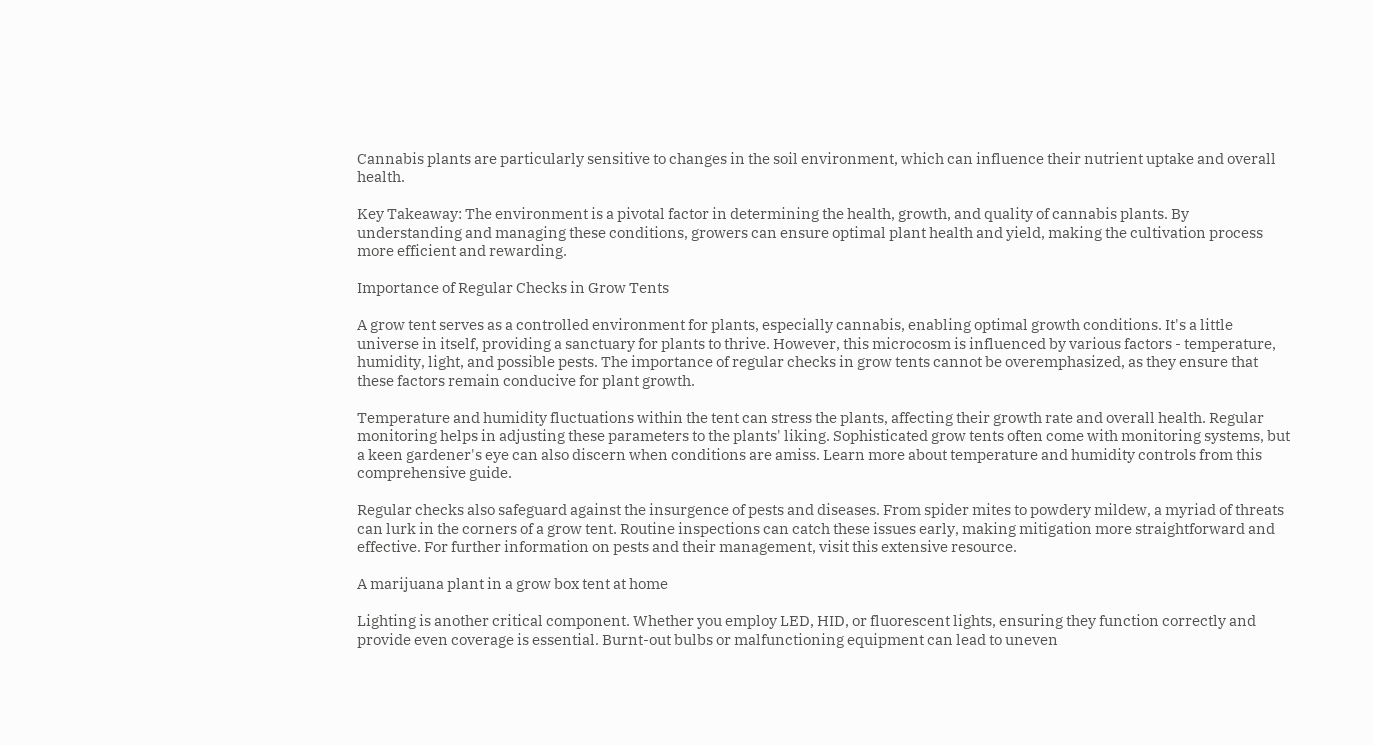Cannabis plants are particularly sensitive to changes in the soil environment, which can influence their nutrient uptake and overall health.

Key Takeaway: The environment is a pivotal factor in determining the health, growth, and quality of cannabis plants. By understanding and managing these conditions, growers can ensure optimal plant health and yield, making the cultivation process more efficient and rewarding.

Importance of Regular Checks in Grow Tents

A grow tent serves as a controlled environment for plants, especially cannabis, enabling optimal growth conditions. It's a little universe in itself, providing a sanctuary for plants to thrive. However, this microcosm is influenced by various factors - temperature, humidity, light, and possible pests. The importance of regular checks in grow tents cannot be overemphasized, as they ensure that these factors remain conducive for plant growth.

Temperature and humidity fluctuations within the tent can stress the plants, affecting their growth rate and overall health. Regular monitoring helps in adjusting these parameters to the plants' liking. Sophisticated grow tents often come with monitoring systems, but a keen gardener's eye can also discern when conditions are amiss. Learn more about temperature and humidity controls from this comprehensive guide.

Regular checks also safeguard against the insurgence of pests and diseases. From spider mites to powdery mildew, a myriad of threats can lurk in the corners of a grow tent. Routine inspections can catch these issues early, making mitigation more straightforward and effective. For further information on pests and their management, visit this extensive resource.

A marijuana plant in a grow box tent at home

Lighting is another critical component. Whether you employ LED, HID, or fluorescent lights, ensuring they function correctly and provide even coverage is essential. Burnt-out bulbs or malfunctioning equipment can lead to uneven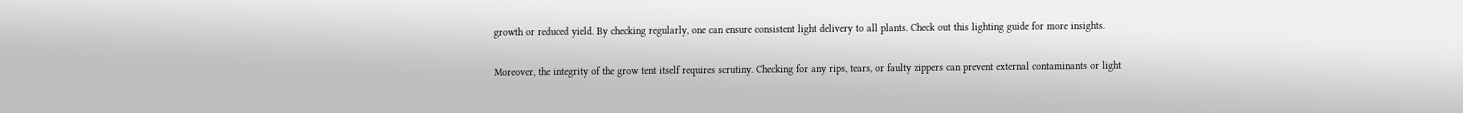growth or reduced yield. By checking regularly, one can ensure consistent light delivery to all plants. Check out this lighting guide for more insights.

Moreover, the integrity of the grow tent itself requires scrutiny. Checking for any rips, tears, or faulty zippers can prevent external contaminants or light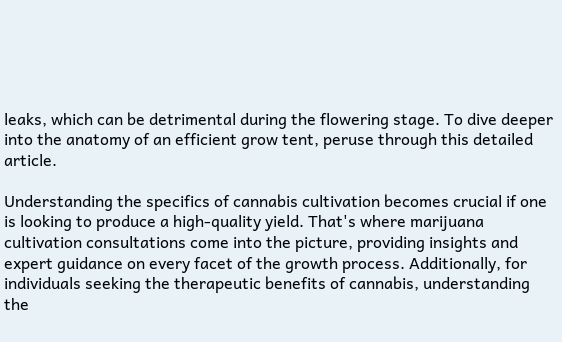leaks, which can be detrimental during the flowering stage. To dive deeper into the anatomy of an efficient grow tent, peruse through this detailed article.

Understanding the specifics of cannabis cultivation becomes crucial if one is looking to produce a high-quality yield. That's where marijuana cultivation consultations come into the picture, providing insights and expert guidance on every facet of the growth process. Additionally, for individuals seeking the therapeutic benefits of cannabis, understanding the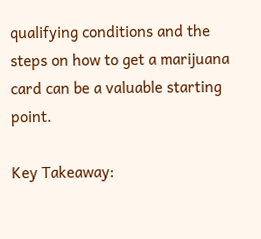qualifying conditions and the steps on how to get a marijuana card can be a valuable starting point.

Key Takeaway: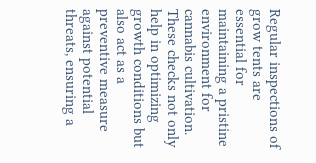Regular inspections of grow tents are essential for maintaining a pristine environment for cannabis cultivation. These checks not only help in optimizing growth conditions but also act as a preventive measure against potential threats, ensuring a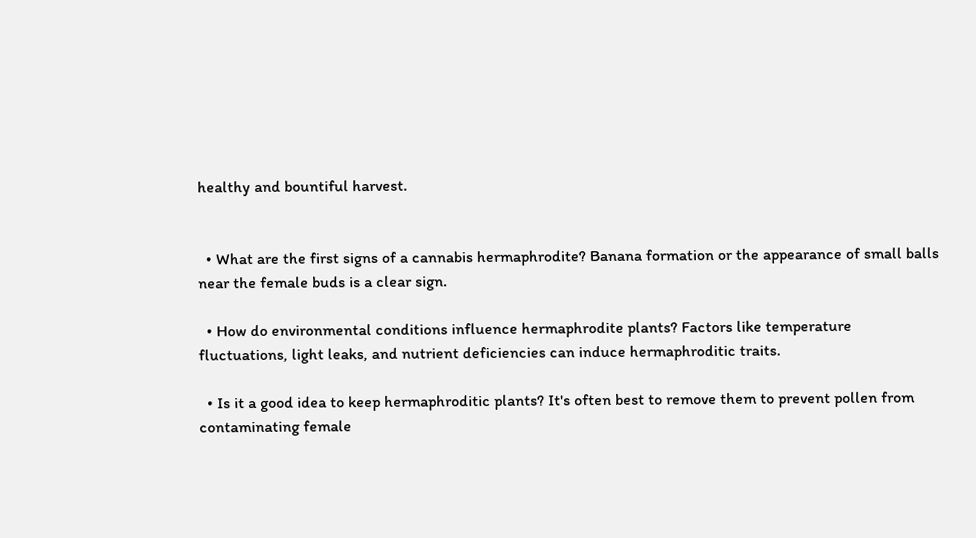healthy and bountiful harvest.


  • What are the first signs of a cannabis hermaphrodite? Banana formation or the appearance of small balls near the female buds is a clear sign.

  • How do environmental conditions influence hermaphrodite plants? Factors like temperature fluctuations, light leaks, and nutrient deficiencies can induce hermaphroditic traits.

  • Is it a good idea to keep hermaphroditic plants? It's often best to remove them to prevent pollen from contaminating female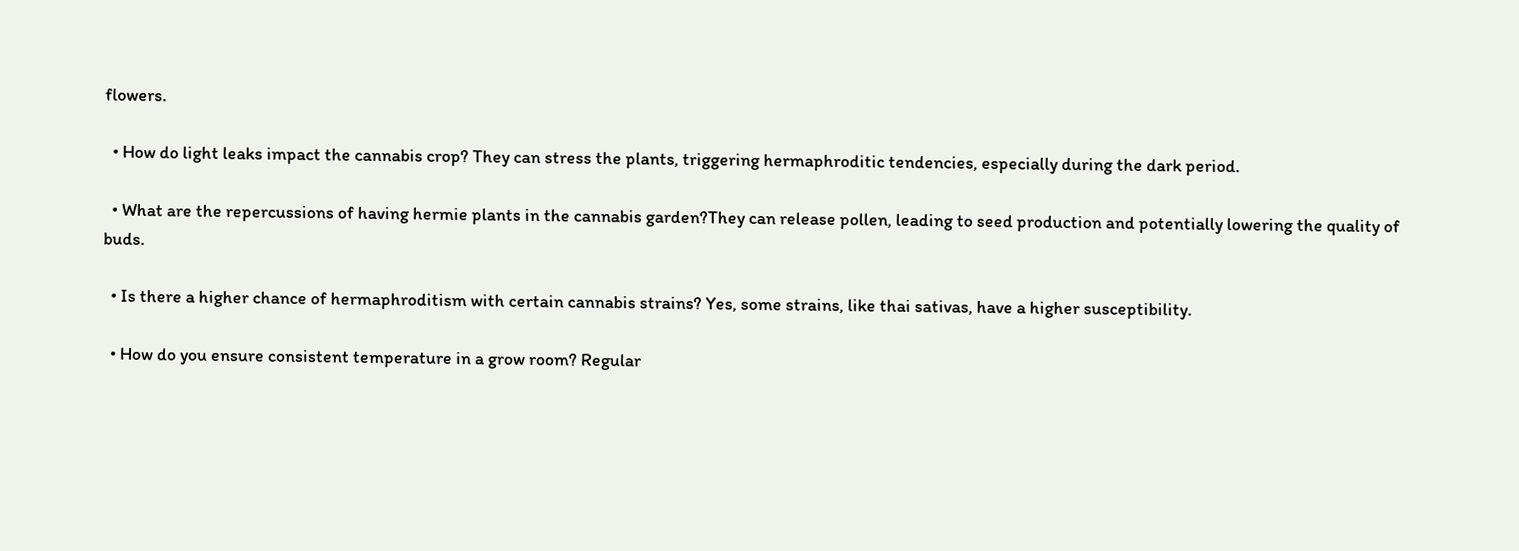flowers.

  • How do light leaks impact the cannabis crop? They can stress the plants, triggering hermaphroditic tendencies, especially during the dark period.

  • What are the repercussions of having hermie plants in the cannabis garden?They can release pollen, leading to seed production and potentially lowering the quality of buds.

  • Is there a higher chance of hermaphroditism with certain cannabis strains? Yes, some strains, like thai sativas, have a higher susceptibility.

  • How do you ensure consistent temperature in a grow room? Regular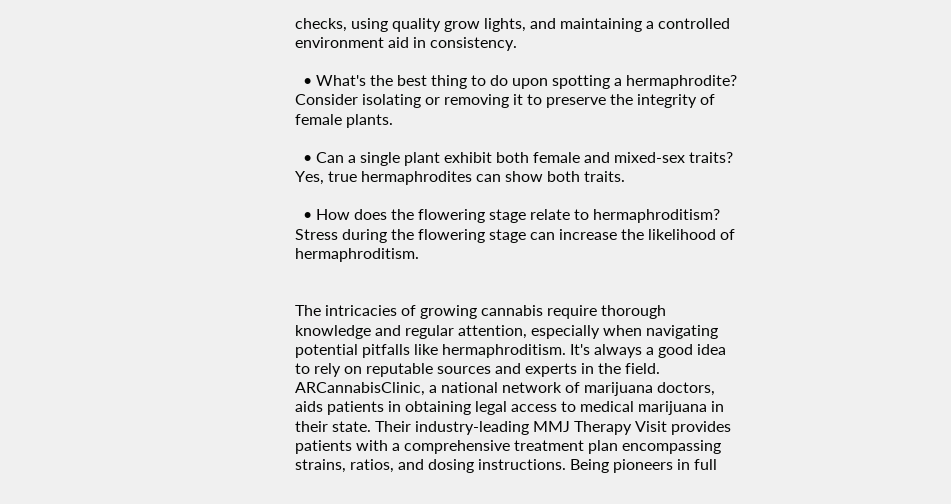checks, using quality grow lights, and maintaining a controlled environment aid in consistency.

  • What's the best thing to do upon spotting a hermaphrodite? Consider isolating or removing it to preserve the integrity of female plants.

  • Can a single plant exhibit both female and mixed-sex traits? Yes, true hermaphrodites can show both traits.

  • How does the flowering stage relate to hermaphroditism? Stress during the flowering stage can increase the likelihood of hermaphroditism.


The intricacies of growing cannabis require thorough knowledge and regular attention, especially when navigating potential pitfalls like hermaphroditism. It's always a good idea to rely on reputable sources and experts in the field. ARCannabisClinic, a national network of marijuana doctors, aids patients in obtaining legal access to medical marijuana in their state. Their industry-leading MMJ Therapy Visit provides patients with a comprehensive treatment plan encompassing strains, ratios, and dosing instructions. Being pioneers in full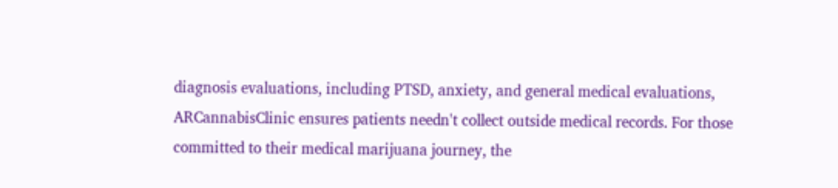diagnosis evaluations, including PTSD, anxiety, and general medical evaluations, ARCannabisClinic ensures patients needn't collect outside medical records. For those committed to their medical marijuana journey, the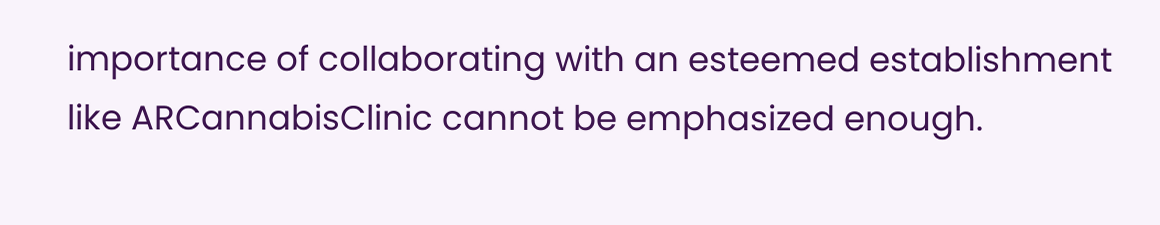importance of collaborating with an esteemed establishment like ARCannabisClinic cannot be emphasized enough.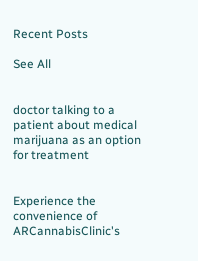Recent Posts

See All


doctor talking to a patient about medical marijuana as an option for treatment


Experience the convenience of ARCannabisClinic's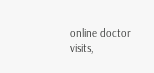online doctor visits,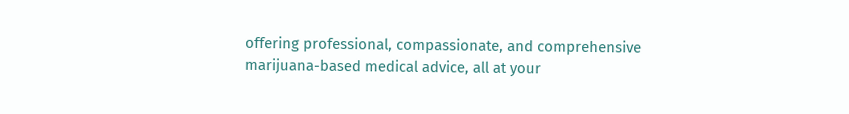offering professional, compassionate, and comprehensive marijuana-based medical advice, all at your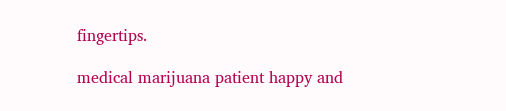fingertips.

medical marijuana patient happy and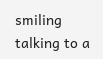smiling talking to a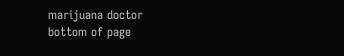marijuana doctor
bottom of page